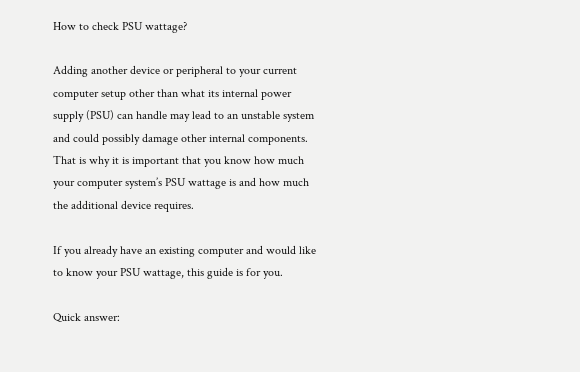How to check PSU wattage?

Adding another device or peripheral to your current computer setup other than what its internal power supply (PSU) can handle may lead to an unstable system and could possibly damage other internal components. That is why it is important that you know how much your computer system’s PSU wattage is and how much the additional device requires.

If you already have an existing computer and would like to know your PSU wattage, this guide is for you.

Quick answer: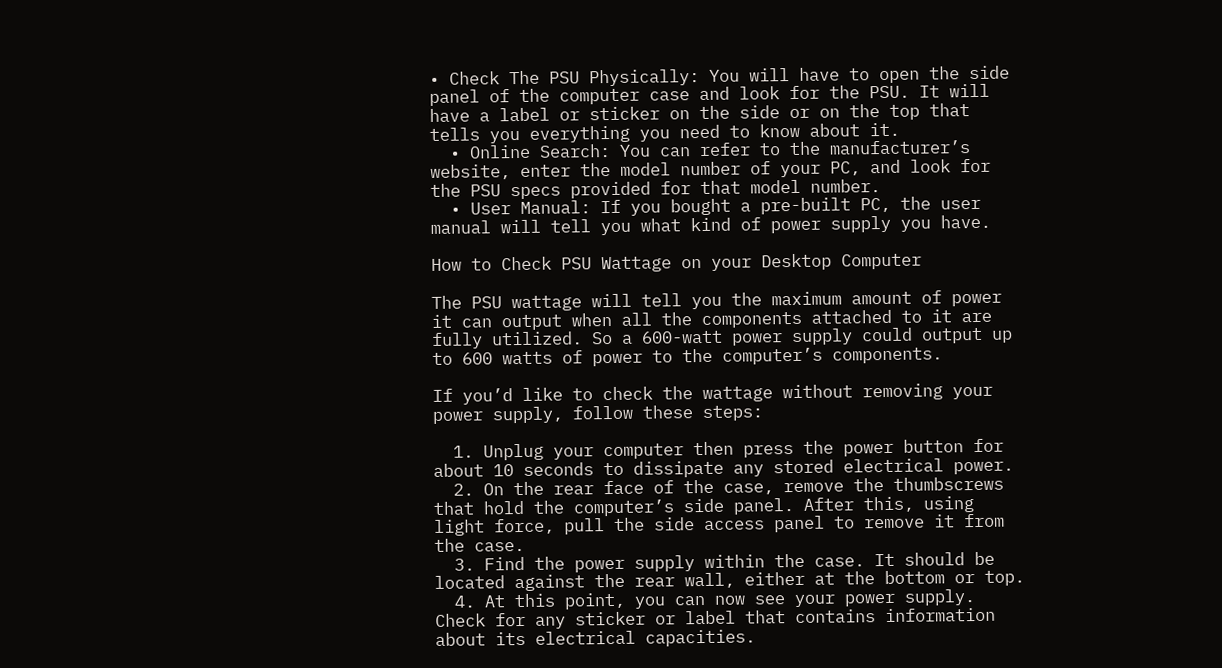• Check The PSU Physically: You will have to open the side panel of the computer case and look for the PSU. It will have a label or sticker on the side or on the top that tells you everything you need to know about it.
  • Online Search: You can refer to the manufacturer’s website, enter the model number of your PC, and look for the PSU specs provided for that model number.
  • User Manual: If you bought a pre-built PC, the user manual will tell you what kind of power supply you have.

How to Check PSU Wattage on your Desktop Computer

The PSU wattage will tell you the maximum amount of power it can output when all the components attached to it are fully utilized. So a 600-watt power supply could output up to 600 watts of power to the computer’s components.

If you’d like to check the wattage without removing your power supply, follow these steps:

  1. Unplug your computer then press the power button for about 10 seconds to dissipate any stored electrical power.
  2. On the rear face of the case, remove the thumbscrews that hold the computer’s side panel. After this, using light force, pull the side access panel to remove it from the case.
  3. Find the power supply within the case. It should be located against the rear wall, either at the bottom or top.
  4. At this point, you can now see your power supply. Check for any sticker or label that contains information about its electrical capacities.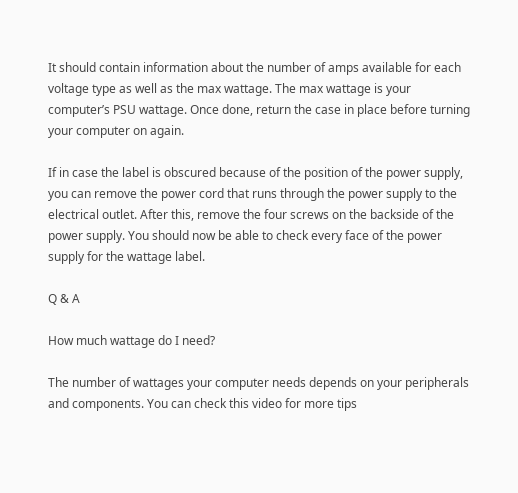It should contain information about the number of amps available for each voltage type as well as the max wattage. The max wattage is your computer’s PSU wattage. Once done, return the case in place before turning your computer on again.

If in case the label is obscured because of the position of the power supply, you can remove the power cord that runs through the power supply to the electrical outlet. After this, remove the four screws on the backside of the power supply. You should now be able to check every face of the power supply for the wattage label.

Q & A

How much wattage do I need?

The number of wattages your computer needs depends on your peripherals and components. You can check this video for more tips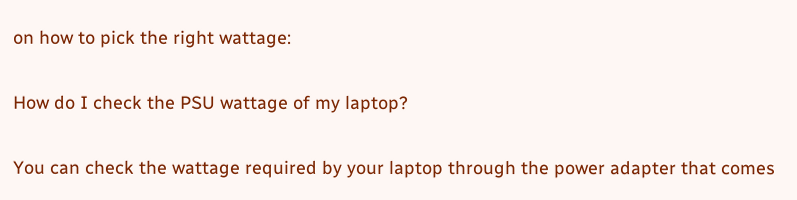on how to pick the right wattage:

How do I check the PSU wattage of my laptop?

You can check the wattage required by your laptop through the power adapter that comes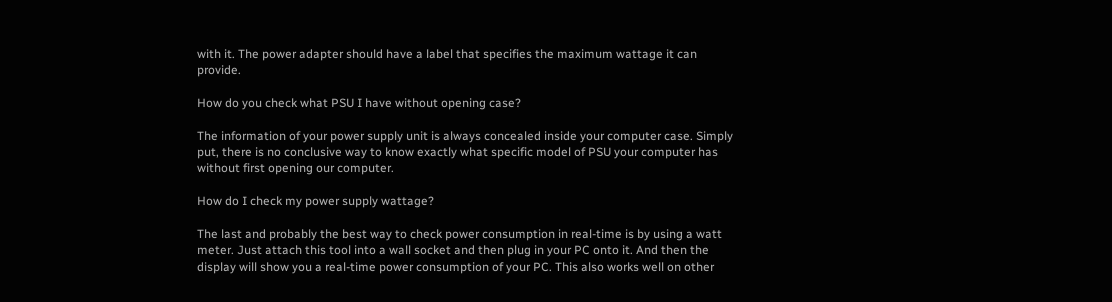with it. The power adapter should have a label that specifies the maximum wattage it can provide.

How do you check what PSU I have without opening case?

The information of your power supply unit is always concealed inside your computer case. Simply put, there is no conclusive way to know exactly what specific model of PSU your computer has without first opening our computer.

How do I check my power supply wattage?

The last and probably the best way to check power consumption in real-time is by using a watt meter. Just attach this tool into a wall socket and then plug in your PC onto it. And then the display will show you a real-time power consumption of your PC. This also works well on other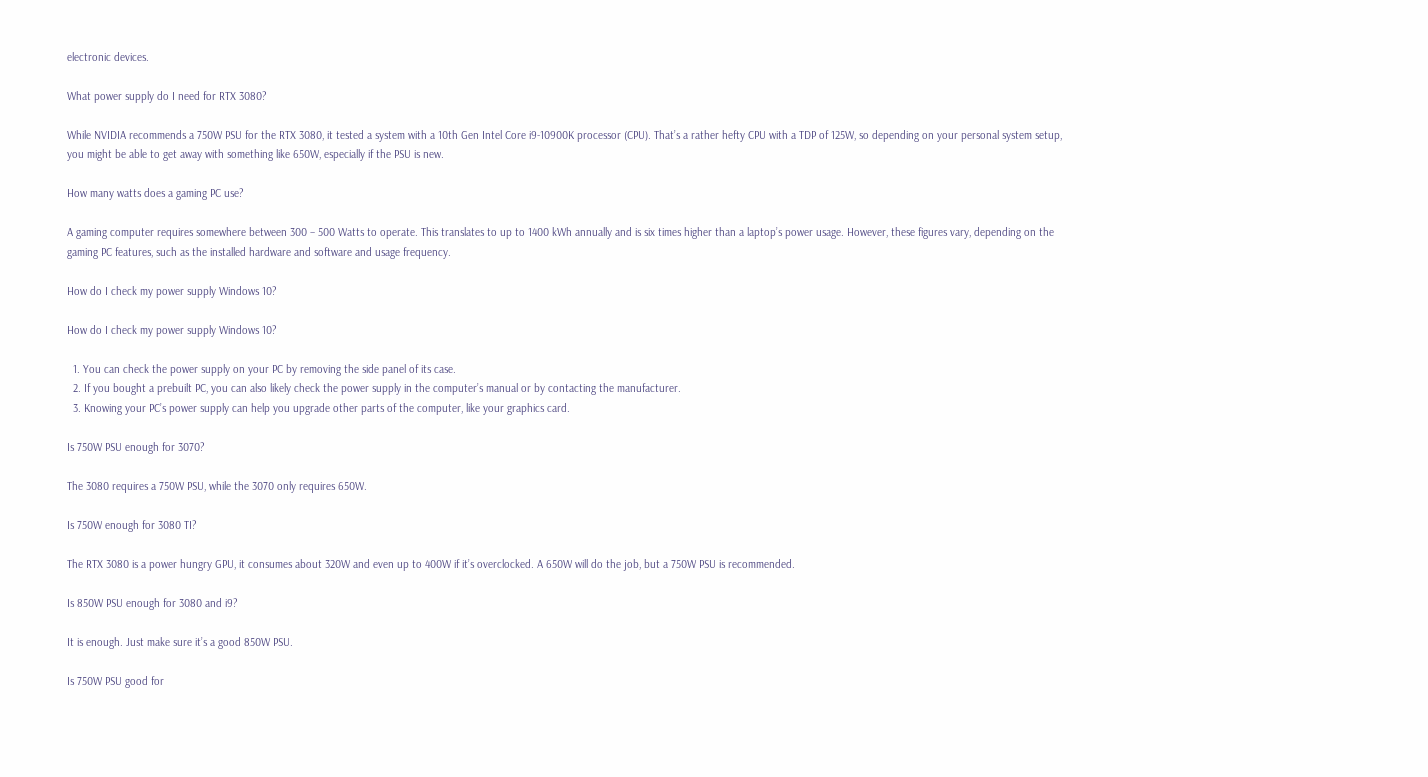electronic devices.

What power supply do I need for RTX 3080?

While NVIDIA recommends a 750W PSU for the RTX 3080, it tested a system with a 10th Gen Intel Core i9-10900K processor (CPU). That’s a rather hefty CPU with a TDP of 125W, so depending on your personal system setup, you might be able to get away with something like 650W, especially if the PSU is new.

How many watts does a gaming PC use?

A gaming computer requires somewhere between 300 – 500 Watts to operate. This translates to up to 1400 kWh annually and is six times higher than a laptop’s power usage. However, these figures vary, depending on the gaming PC features, such as the installed hardware and software and usage frequency.

How do I check my power supply Windows 10?

How do I check my power supply Windows 10?

  1. You can check the power supply on your PC by removing the side panel of its case.
  2. If you bought a prebuilt PC, you can also likely check the power supply in the computer’s manual or by contacting the manufacturer.
  3. Knowing your PC’s power supply can help you upgrade other parts of the computer, like your graphics card.

Is 750W PSU enough for 3070?

The 3080 requires a 750W PSU, while the 3070 only requires 650W.

Is 750W enough for 3080 TI?

The RTX 3080 is a power hungry GPU, it consumes about 320W and even up to 400W if it’s overclocked. A 650W will do the job, but a 750W PSU is recommended.

Is 850W PSU enough for 3080 and i9?

It is enough. Just make sure it’s a good 850W PSU.

Is 750W PSU good for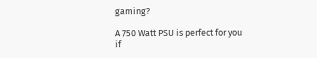gaming?

A 750 Watt PSU is perfect for you if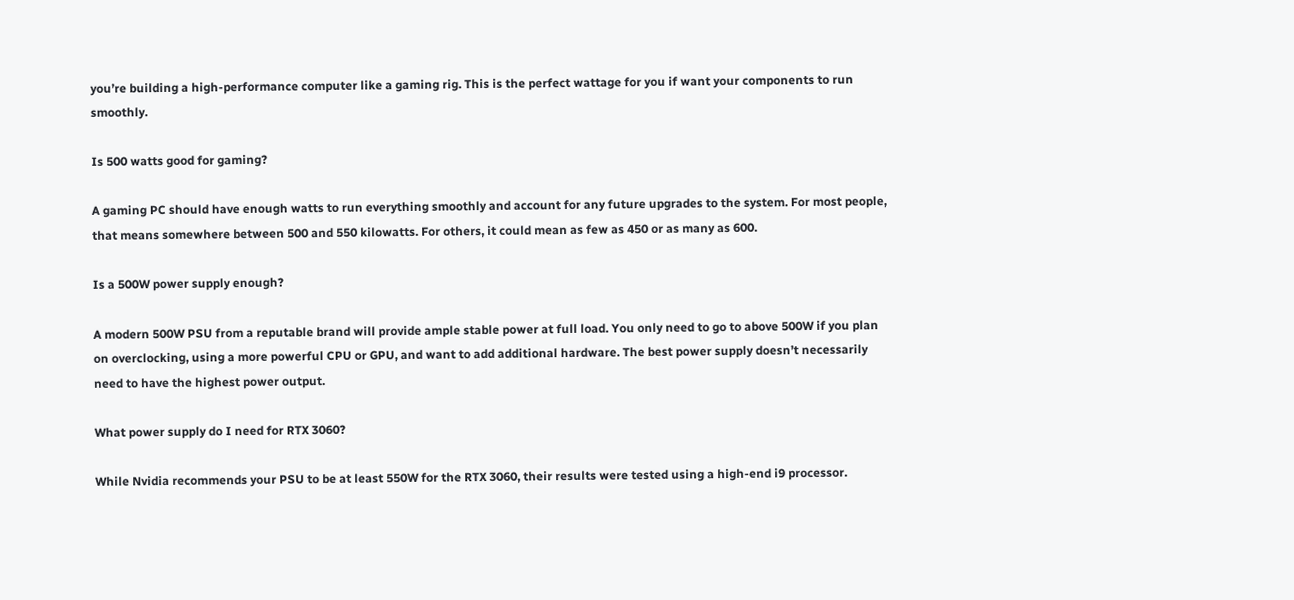you’re building a high-performance computer like a gaming rig. This is the perfect wattage for you if want your components to run smoothly.

Is 500 watts good for gaming?

A gaming PC should have enough watts to run everything smoothly and account for any future upgrades to the system. For most people, that means somewhere between 500 and 550 kilowatts. For others, it could mean as few as 450 or as many as 600.

Is a 500W power supply enough?

A modern 500W PSU from a reputable brand will provide ample stable power at full load. You only need to go to above 500W if you plan on overclocking, using a more powerful CPU or GPU, and want to add additional hardware. The best power supply doesn’t necessarily need to have the highest power output.

What power supply do I need for RTX 3060?

While Nvidia recommends your PSU to be at least 550W for the RTX 3060, their results were tested using a high-end i9 processor.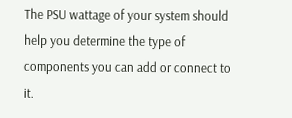The PSU wattage of your system should help you determine the type of components you can add or connect to it.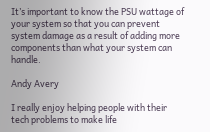It’s important to know the PSU wattage of your system so that you can prevent system damage as a result of adding more components than what your system can handle.

Andy Avery

I really enjoy helping people with their tech problems to make life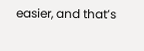easier, and that’s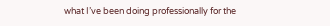what I’ve been doing professionally for the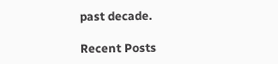past decade.

Recent Posts